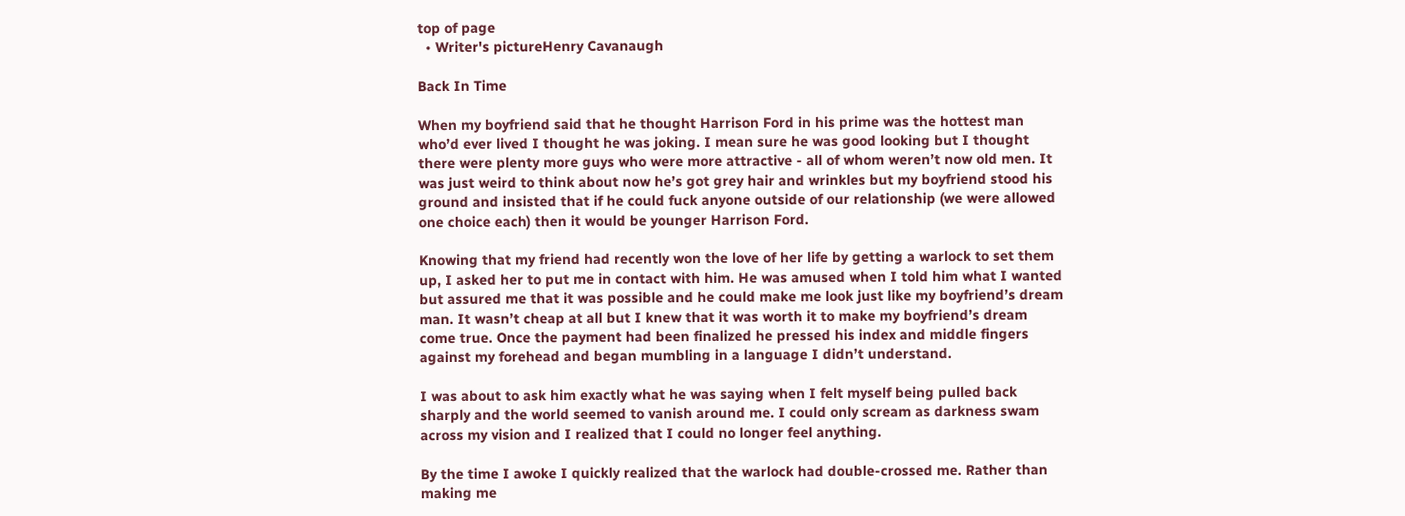top of page
  • Writer's pictureHenry Cavanaugh

Back In Time

When my boyfriend said that he thought Harrison Ford in his prime was the hottest man who’d ever lived I thought he was joking. I mean sure he was good looking but I thought there were plenty more guys who were more attractive - all of whom weren’t now old men. It was just weird to think about now he’s got grey hair and wrinkles but my boyfriend stood his ground and insisted that if he could fuck anyone outside of our relationship (we were allowed one choice each) then it would be younger Harrison Ford.

Knowing that my friend had recently won the love of her life by getting a warlock to set them up, I asked her to put me in contact with him. He was amused when I told him what I wanted but assured me that it was possible and he could make me look just like my boyfriend’s dream man. It wasn’t cheap at all but I knew that it was worth it to make my boyfriend’s dream come true. Once the payment had been finalized he pressed his index and middle fingers against my forehead and began mumbling in a language I didn’t understand.

I was about to ask him exactly what he was saying when I felt myself being pulled back sharply and the world seemed to vanish around me. I could only scream as darkness swam across my vision and I realized that I could no longer feel anything.

By the time I awoke I quickly realized that the warlock had double-crossed me. Rather than making me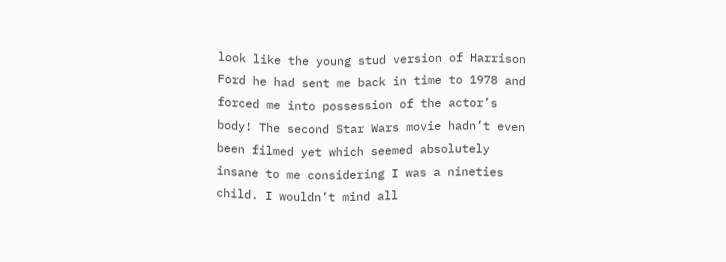look like the young stud version of Harrison Ford he had sent me back in time to 1978 and forced me into possession of the actor’s body! The second Star Wars movie hadn’t even been filmed yet which seemed absolutely insane to me considering I was a nineties child. I wouldn’t mind all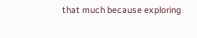that much because exploring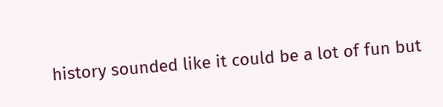history sounded like it could be a lot of fun but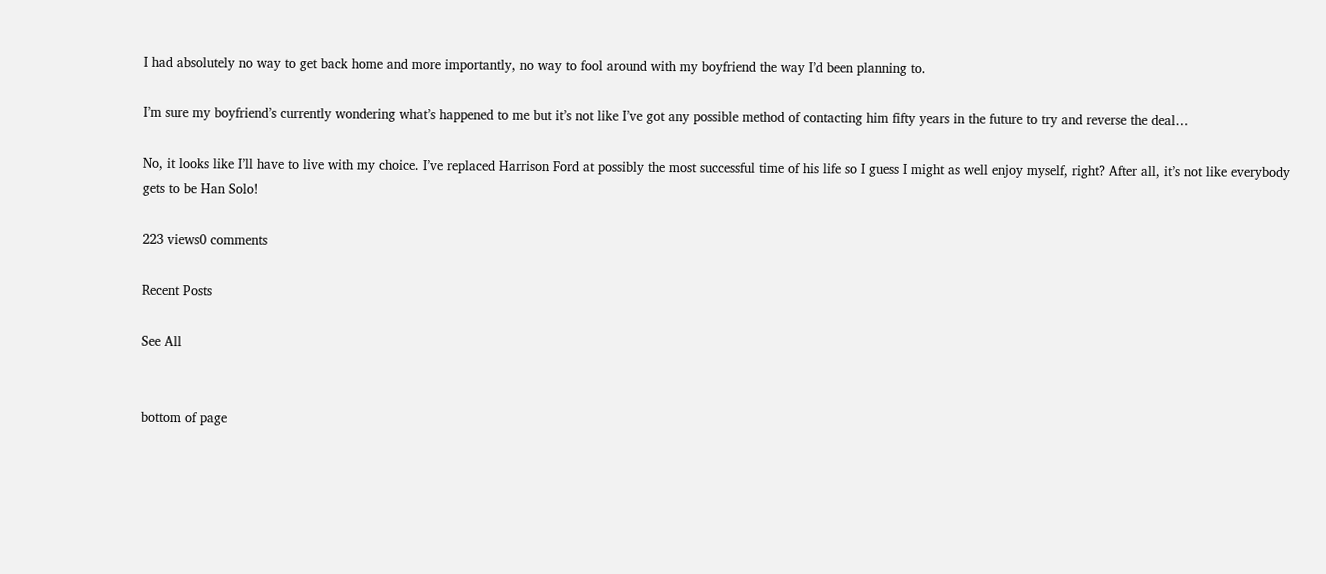I had absolutely no way to get back home and more importantly, no way to fool around with my boyfriend the way I’d been planning to.

I’m sure my boyfriend’s currently wondering what’s happened to me but it’s not like I’ve got any possible method of contacting him fifty years in the future to try and reverse the deal…

No, it looks like I’ll have to live with my choice. I’ve replaced Harrison Ford at possibly the most successful time of his life so I guess I might as well enjoy myself, right? After all, it’s not like everybody gets to be Han Solo!

223 views0 comments

Recent Posts

See All


bottom of page